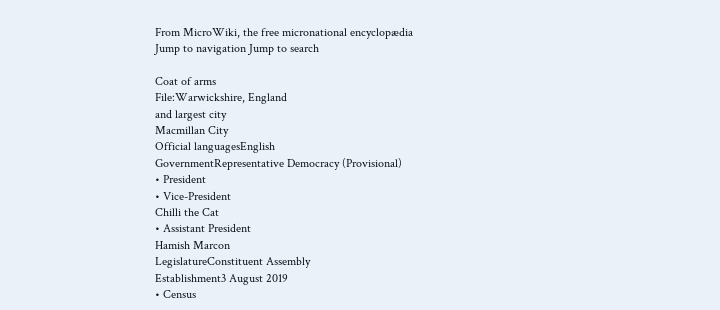From MicroWiki, the free micronational encyclopædia
Jump to navigation Jump to search

Coat of arms
File:Warwickshire, England
and largest city
Macmillan City
Official languagesEnglish
GovernmentRepresentative Democracy (Provisional)
• President
• Vice-President
Chilli the Cat
• Assistant President
Hamish Marcon
LegislatureConstituent Assembly
Establishment3 August 2019
• Census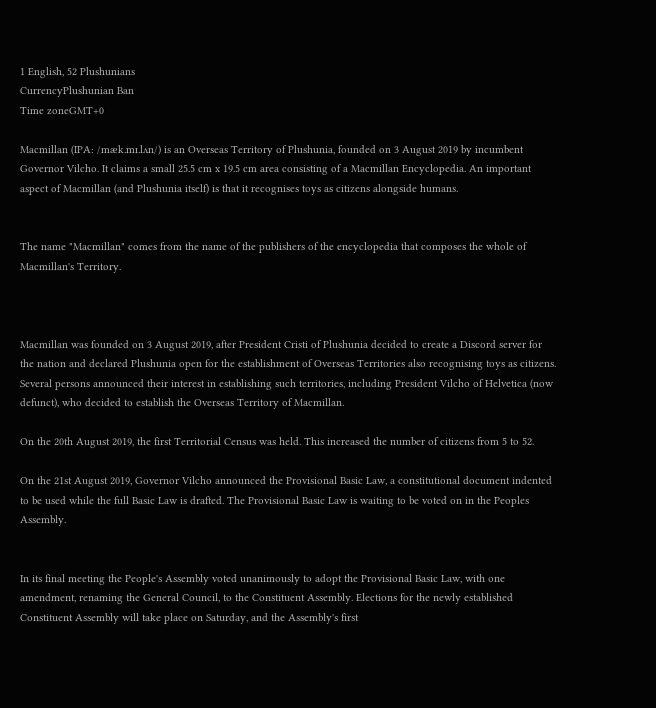1 English, 52 Plushunians
CurrencyPlushunian Ban
Time zoneGMT+0

Macmillan (IPA: /mæk.mɪ.lʌn/) is an Overseas Territory of Plushunia, founded on 3 August 2019 by incumbent Governor Vilcho. It claims a small 25.5 cm x 19.5 cm area consisting of a Macmillan Encyclopedia. An important aspect of Macmillan (and Plushunia itself) is that it recognises toys as citizens alongside humans.


The name "Macmillan" comes from the name of the publishers of the encyclopedia that composes the whole of Macmillan's Territory.



Macmillan was founded on 3 August 2019, after President Cristi of Plushunia decided to create a Discord server for the nation and declared Plushunia open for the establishment of Overseas Territories also recognising toys as citizens. Several persons announced their interest in establishing such territories, including President Vilcho of Helvetica (now defunct), who decided to establish the Overseas Territory of Macmillan.

On the 20th August 2019, the first Territorial Census was held. This increased the number of citizens from 5 to 52.

On the 21st August 2019, Governor Vilcho announced the Provisional Basic Law, a constitutional document indented to be used while the full Basic Law is drafted. The Provisional Basic Law is waiting to be voted on in the Peoples Assembly.


In its final meeting the People's Assembly voted unanimously to adopt the Provisional Basic Law, with one amendment, renaming the General Council, to the Constituent Assembly. Elections for the newly established Constituent Assembly will take place on Saturday, and the Assembly's first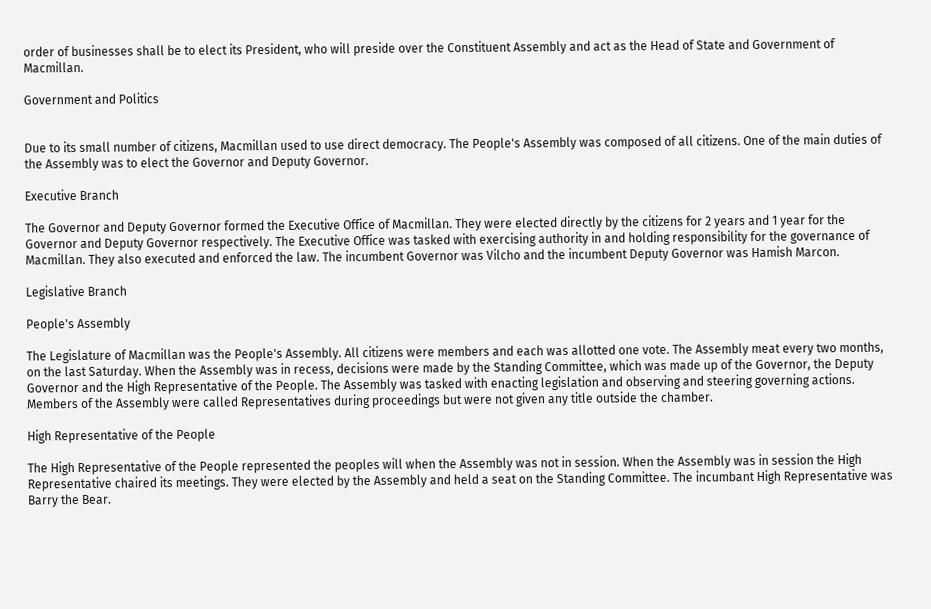order of businesses shall be to elect its President, who will preside over the Constituent Assembly and act as the Head of State and Government of Macmillan.

Government and Politics


Due to its small number of citizens, Macmillan used to use direct democracy. The People's Assembly was composed of all citizens. One of the main duties of the Assembly was to elect the Governor and Deputy Governor.

Executive Branch

The Governor and Deputy Governor formed the Executive Office of Macmillan. They were elected directly by the citizens for 2 years and 1 year for the Governor and Deputy Governor respectively. The Executive Office was tasked with exercising authority in and holding responsibility for the governance of Macmillan. They also executed and enforced the law. The incumbent Governor was Vilcho and the incumbent Deputy Governor was Hamish Marcon.

Legislative Branch

People's Assembly

The Legislature of Macmillan was the People's Assembly. All citizens were members and each was allotted one vote. The Assembly meat every two months, on the last Saturday. When the Assembly was in recess, decisions were made by the Standing Committee, which was made up of the Governor, the Deputy Governor and the High Representative of the People. The Assembly was tasked with enacting legislation and observing and steering governing actions. Members of the Assembly were called Representatives during proceedings but were not given any title outside the chamber.

High Representative of the People

The High Representative of the People represented the peoples will when the Assembly was not in session. When the Assembly was in session the High Representative chaired its meetings. They were elected by the Assembly and held a seat on the Standing Committee. The incumbant High Representative was Barry the Bear.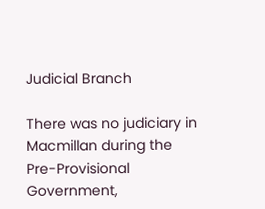Judicial Branch

There was no judiciary in Macmillan during the Pre-Provisional Government,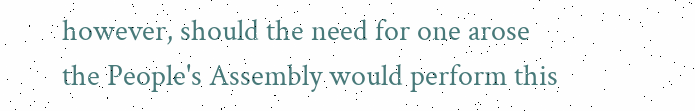however, should the need for one arose the People's Assembly would perform this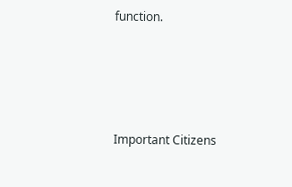function.




Important Citizens